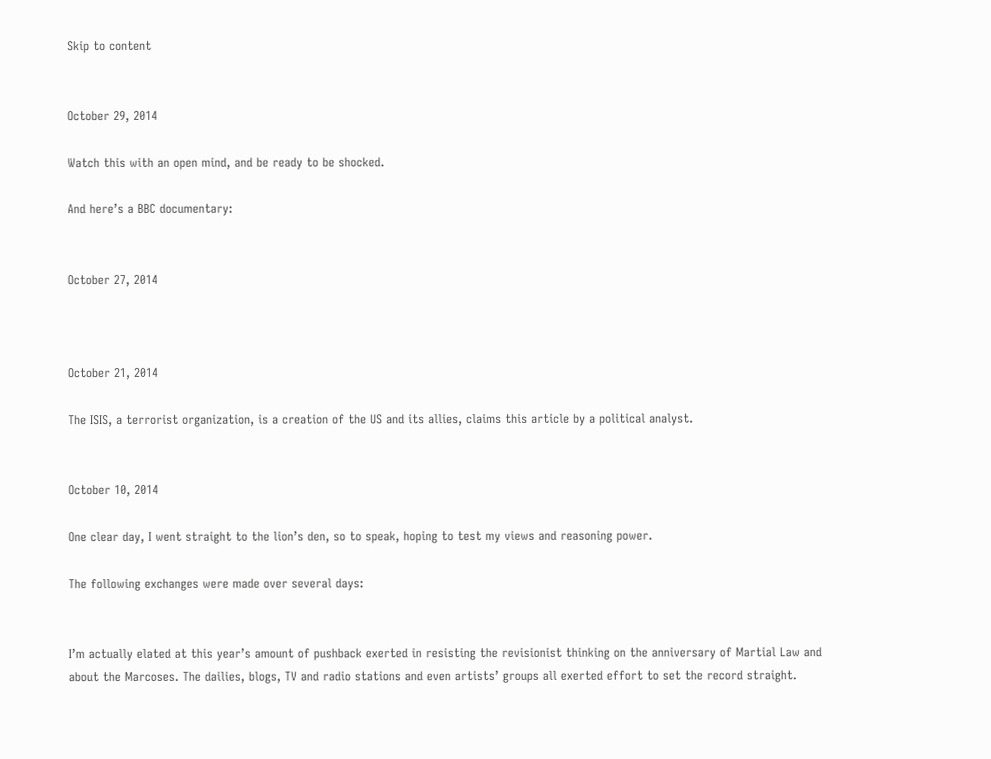Skip to content


October 29, 2014

Watch this with an open mind, and be ready to be shocked.

And here’s a BBC documentary:


October 27, 2014



October 21, 2014

The ISIS, a terrorist organization, is a creation of the US and its allies, claims this article by a political analyst.


October 10, 2014

One clear day, I went straight to the lion’s den, so to speak, hoping to test my views and reasoning power.

The following exchanges were made over several days:


I’m actually elated at this year’s amount of pushback exerted in resisting the revisionist thinking on the anniversary of Martial Law and about the Marcoses. The dailies, blogs, TV and radio stations and even artists’ groups all exerted effort to set the record straight.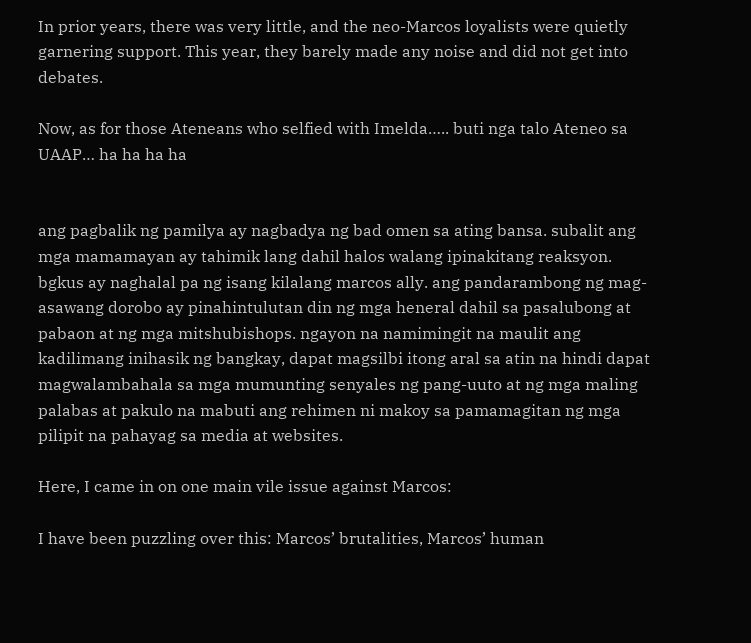In prior years, there was very little, and the neo-Marcos loyalists were quietly garnering support. This year, they barely made any noise and did not get into debates.

Now, as for those Ateneans who selfied with Imelda….. buti nga talo Ateneo sa UAAP… ha ha ha ha


ang pagbalik ng pamilya ay nagbadya ng bad omen sa ating bansa. subalit ang mga mamamayan ay tahimik lang dahil halos walang ipinakitang reaksyon. bgkus ay naghalal pa ng isang kilalang marcos ally. ang pandarambong ng mag-asawang dorobo ay pinahintulutan din ng mga heneral dahil sa pasalubong at pabaon at ng mga mitshubishops. ngayon na namimingit na maulit ang kadilimang inihasik ng bangkay, dapat magsilbi itong aral sa atin na hindi dapat magwalambahala sa mga mumunting senyales ng pang-uuto at ng mga maling palabas at pakulo na mabuti ang rehimen ni makoy sa pamamagitan ng mga pilipit na pahayag sa media at websites.

Here, I came in on one main vile issue against Marcos:

I have been puzzling over this: Marcos’ brutalities, Marcos’ human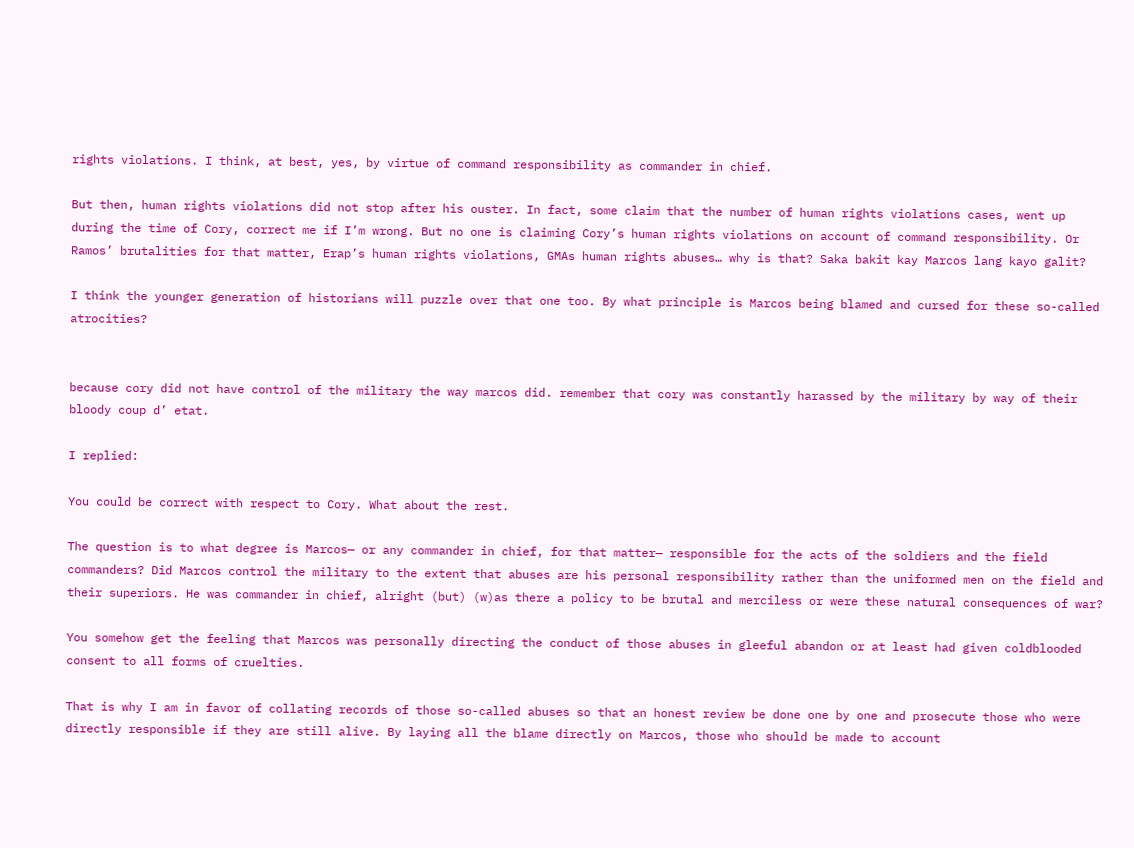rights violations. I think, at best, yes, by virtue of command responsibility as commander in chief.

But then, human rights violations did not stop after his ouster. In fact, some claim that the number of human rights violations cases, went up during the time of Cory, correct me if I’m wrong. But no one is claiming Cory’s human rights violations on account of command responsibility. Or Ramos’ brutalities for that matter, Erap’s human rights violations, GMAs human rights abuses… why is that? Saka bakit kay Marcos lang kayo galit?

I think the younger generation of historians will puzzle over that one too. By what principle is Marcos being blamed and cursed for these so-called atrocities?


because cory did not have control of the military the way marcos did. remember that cory was constantly harassed by the military by way of their bloody coup d’ etat.

I replied:

You could be correct with respect to Cory. What about the rest.

The question is to what degree is Marcos— or any commander in chief, for that matter— responsible for the acts of the soldiers and the field commanders? Did Marcos control the military to the extent that abuses are his personal responsibility rather than the uniformed men on the field and their superiors. He was commander in chief, alright (but) (w)as there a policy to be brutal and merciless or were these natural consequences of war?

You somehow get the feeling that Marcos was personally directing the conduct of those abuses in gleeful abandon or at least had given coldblooded consent to all forms of cruelties.

That is why I am in favor of collating records of those so-called abuses so that an honest review be done one by one and prosecute those who were directly responsible if they are still alive. By laying all the blame directly on Marcos, those who should be made to account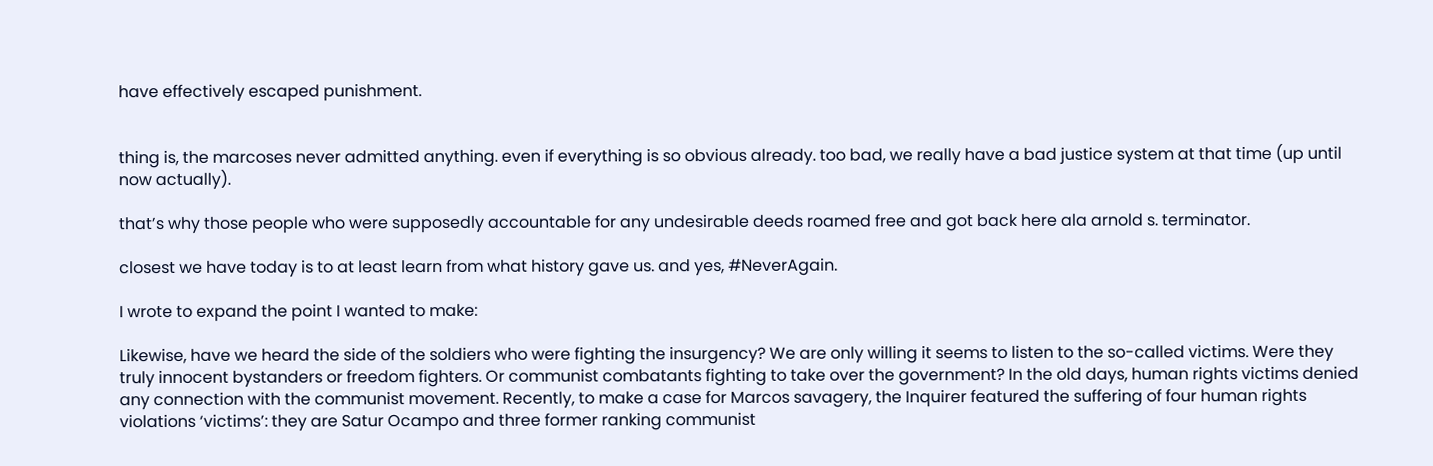have effectively escaped punishment.


thing is, the marcoses never admitted anything. even if everything is so obvious already. too bad, we really have a bad justice system at that time (up until now actually).

that’s why those people who were supposedly accountable for any undesirable deeds roamed free and got back here ala arnold s. terminator.

closest we have today is to at least learn from what history gave us. and yes, #NeverAgain.

I wrote to expand the point I wanted to make:

Likewise, have we heard the side of the soldiers who were fighting the insurgency? We are only willing it seems to listen to the so-called victims. Were they truly innocent bystanders or freedom fighters. Or communist combatants fighting to take over the government? In the old days, human rights victims denied any connection with the communist movement. Recently, to make a case for Marcos savagery, the Inquirer featured the suffering of four human rights violations ‘victims’: they are Satur Ocampo and three former ranking communist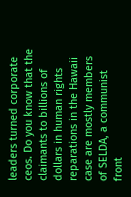leaders turned corporate ceos. Do you know that the claimants to billions of dollars in human rights reparations in the Hawaii case are mostly members of SELDA, a communist front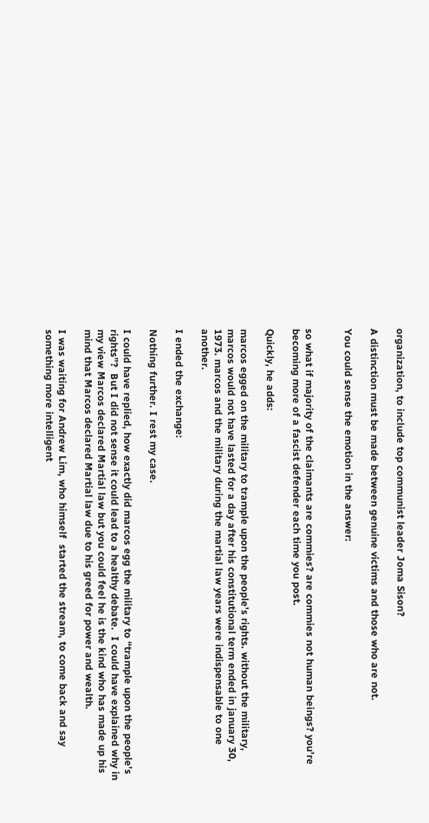organization, to include top communist leader Joma Sison?

A distinction must be made between genuine victims and those who are not.

You could sense the emotion in the answer:


so what if majority of the claimants are commies? are commies not human beings? you’re becoming more of a fascist defender each time you post.

Quickly, he adds:

marcos egged on the military to trample upon the people’s rights. without the military, marcos would not have lasted for a day after his constitutional term ended in january 30, 1973. marcos and the military during the martial law years were indispensable to one another.

I ended the exchange:

Nothing further. I rest my case.

I could have replied, how exactly did marcos egg the military to “trample upon the people’s rights”?  But I did not sense it could lead to a healthy debate.  I could have explained why in my view Marcos declared Martial law but you could feel he is the kind who has made up his mind that Marcos declared Martial law due to his greed for power and wealth.

I was waiting for Andrew Lim, who himself  started the stream, to come back and say something more intelligent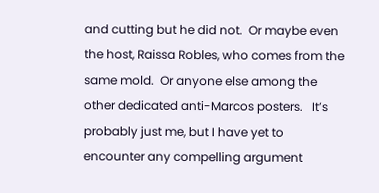and cutting but he did not.  Or maybe even the host, Raissa Robles, who comes from the same mold.  Or anyone else among the other dedicated anti-Marcos posters.   It’s probably just me, but I have yet to encounter any compelling argument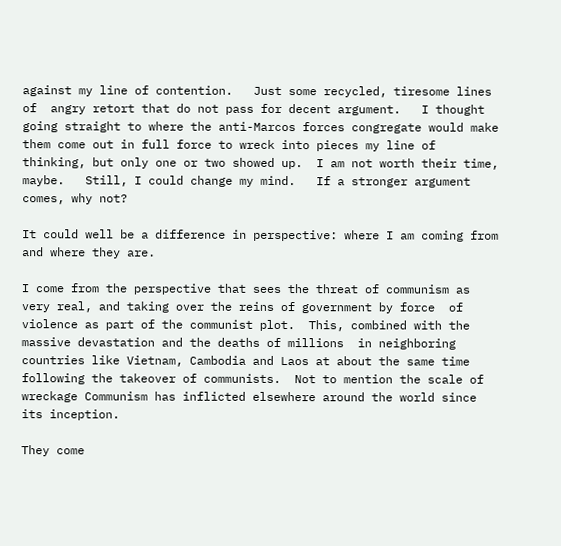against my line of contention.   Just some recycled, tiresome lines of  angry retort that do not pass for decent argument.   I thought going straight to where the anti-Marcos forces congregate would make them come out in full force to wreck into pieces my line of thinking, but only one or two showed up.  I am not worth their time, maybe.   Still, I could change my mind.   If a stronger argument comes, why not?

It could well be a difference in perspective: where I am coming from and where they are.

I come from the perspective that sees the threat of communism as very real, and taking over the reins of government by force  of violence as part of the communist plot.  This, combined with the massive devastation and the deaths of millions  in neighboring  countries like Vietnam, Cambodia and Laos at about the same time following the takeover of communists.  Not to mention the scale of wreckage Communism has inflicted elsewhere around the world since its inception.

They come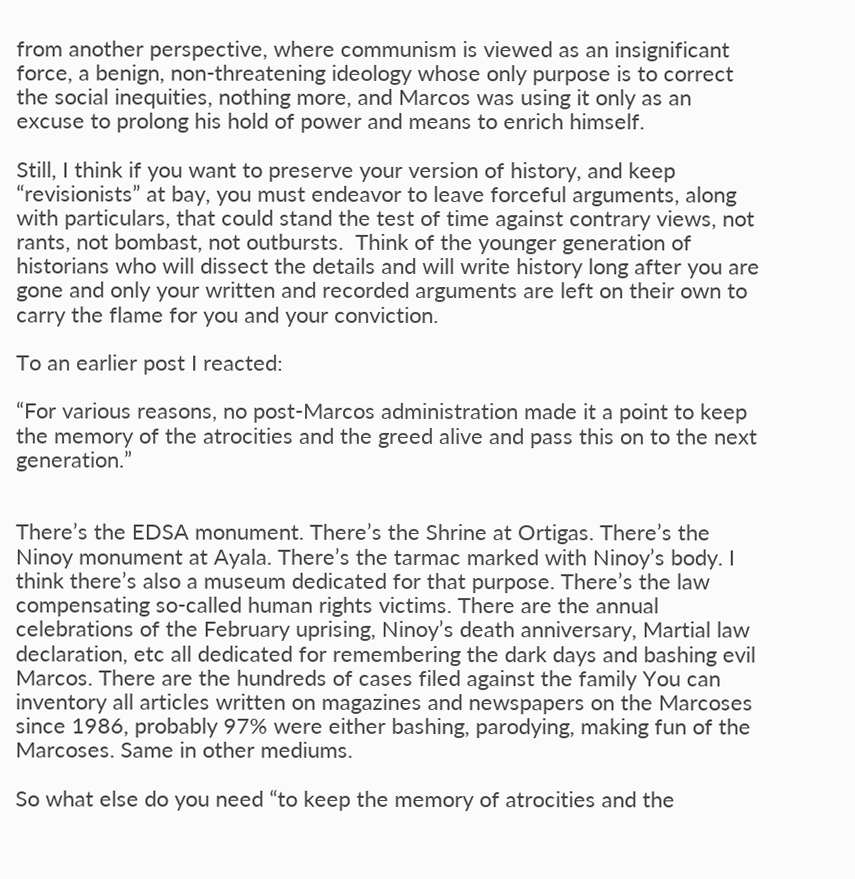from another perspective, where communism is viewed as an insignificant force, a benign, non-threatening ideology whose only purpose is to correct the social inequities, nothing more, and Marcos was using it only as an excuse to prolong his hold of power and means to enrich himself.

Still, I think if you want to preserve your version of history, and keep “revisionists” at bay, you must endeavor to leave forceful arguments, along with particulars, that could stand the test of time against contrary views, not rants, not bombast, not outbursts.  Think of the younger generation of historians who will dissect the details and will write history long after you are gone and only your written and recorded arguments are left on their own to carry the flame for you and your conviction.

To an earlier post I reacted:

“For various reasons, no post-Marcos administration made it a point to keep the memory of the atrocities and the greed alive and pass this on to the next generation.”


There’s the EDSA monument. There’s the Shrine at Ortigas. There’s the Ninoy monument at Ayala. There’s the tarmac marked with Ninoy’s body. I think there’s also a museum dedicated for that purpose. There’s the law compensating so-called human rights victims. There are the annual celebrations of the February uprising, Ninoy’s death anniversary, Martial law declaration, etc all dedicated for remembering the dark days and bashing evil Marcos. There are the hundreds of cases filed against the family You can inventory all articles written on magazines and newspapers on the Marcoses since 1986, probably 97% were either bashing, parodying, making fun of the Marcoses. Same in other mediums.

So what else do you need “to keep the memory of atrocities and the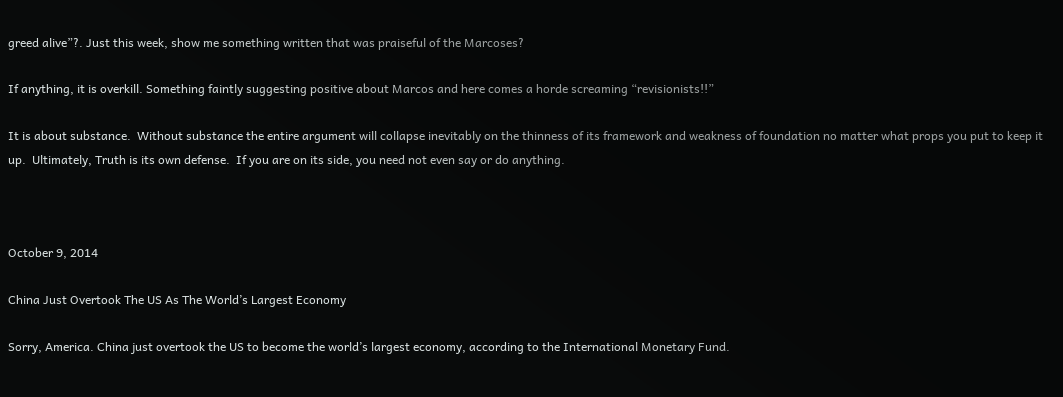greed alive”?. Just this week, show me something written that was praiseful of the Marcoses?

If anything, it is overkill. Something faintly suggesting positive about Marcos and here comes a horde screaming “revisionists!!”

It is about substance.  Without substance the entire argument will collapse inevitably on the thinness of its framework and weakness of foundation no matter what props you put to keep it up.  Ultimately, Truth is its own defense.  If you are on its side, you need not even say or do anything.



October 9, 2014

China Just Overtook The US As The World’s Largest Economy

Sorry, America. China just overtook the US to become the world’s largest economy, according to the International Monetary Fund.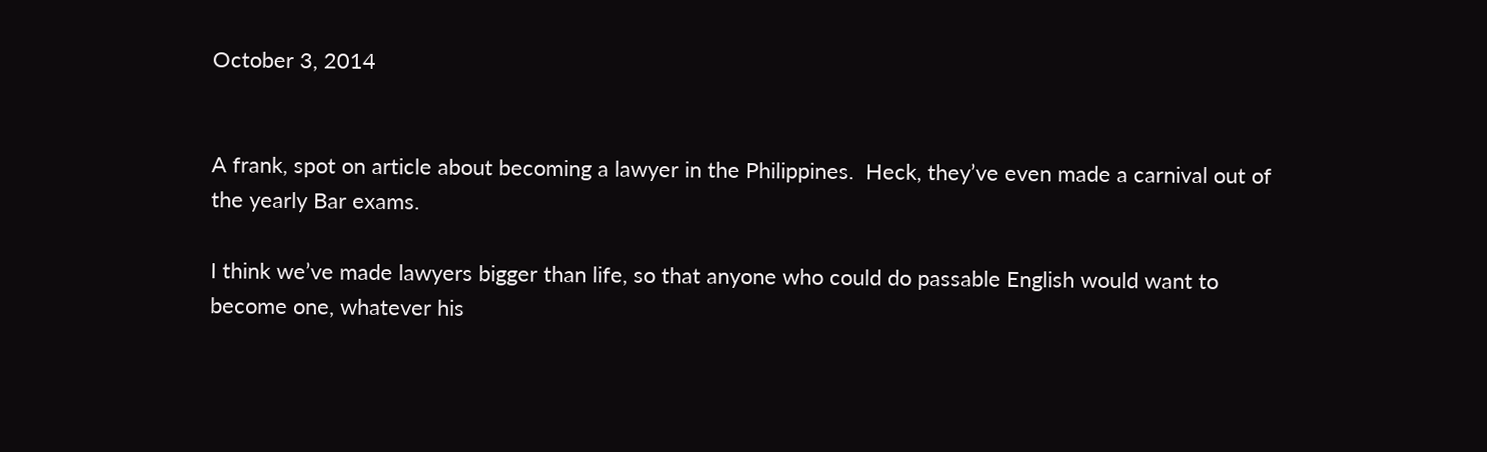October 3, 2014


A frank, spot on article about becoming a lawyer in the Philippines.  Heck, they’ve even made a carnival out of the yearly Bar exams.

I think we’ve made lawyers bigger than life, so that anyone who could do passable English would want to become one, whatever his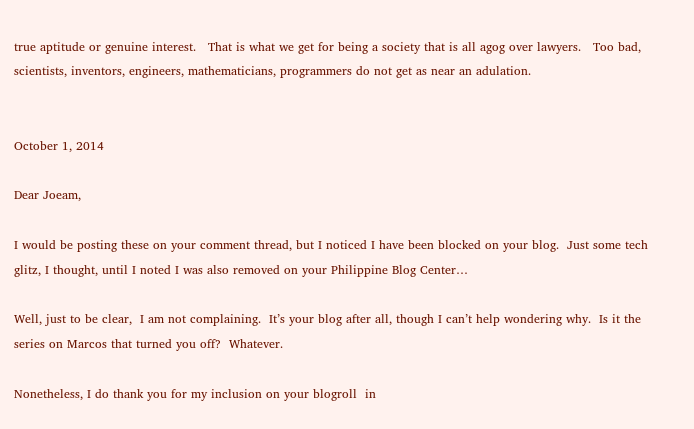true aptitude or genuine interest.   That is what we get for being a society that is all agog over lawyers.   Too bad, scientists, inventors, engineers, mathematicians, programmers do not get as near an adulation.


October 1, 2014

Dear Joeam,

I would be posting these on your comment thread, but I noticed I have been blocked on your blog.  Just some tech glitz, I thought, until I noted I was also removed on your Philippine Blog Center…

Well, just to be clear,  I am not complaining.  It’s your blog after all, though I can’t help wondering why.  Is it the series on Marcos that turned you off?  Whatever.

Nonetheless, I do thank you for my inclusion on your blogroll  in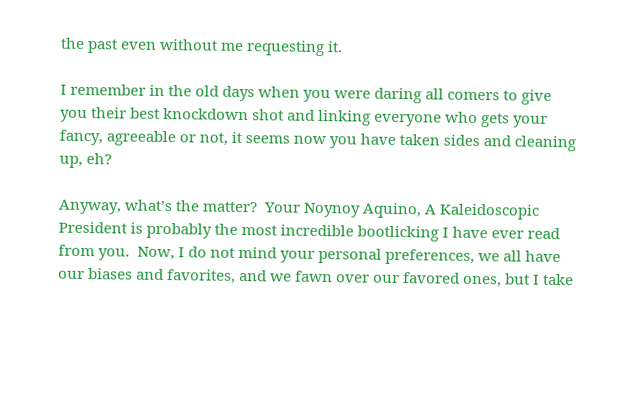the past even without me requesting it.

I remember in the old days when you were daring all comers to give you their best knockdown shot and linking everyone who gets your fancy, agreeable or not, it seems now you have taken sides and cleaning up, eh?

Anyway, what’s the matter?  Your Noynoy Aquino, A Kaleidoscopic President is probably the most incredible bootlicking I have ever read from you.  Now, I do not mind your personal preferences, we all have our biases and favorites, and we fawn over our favored ones, but I take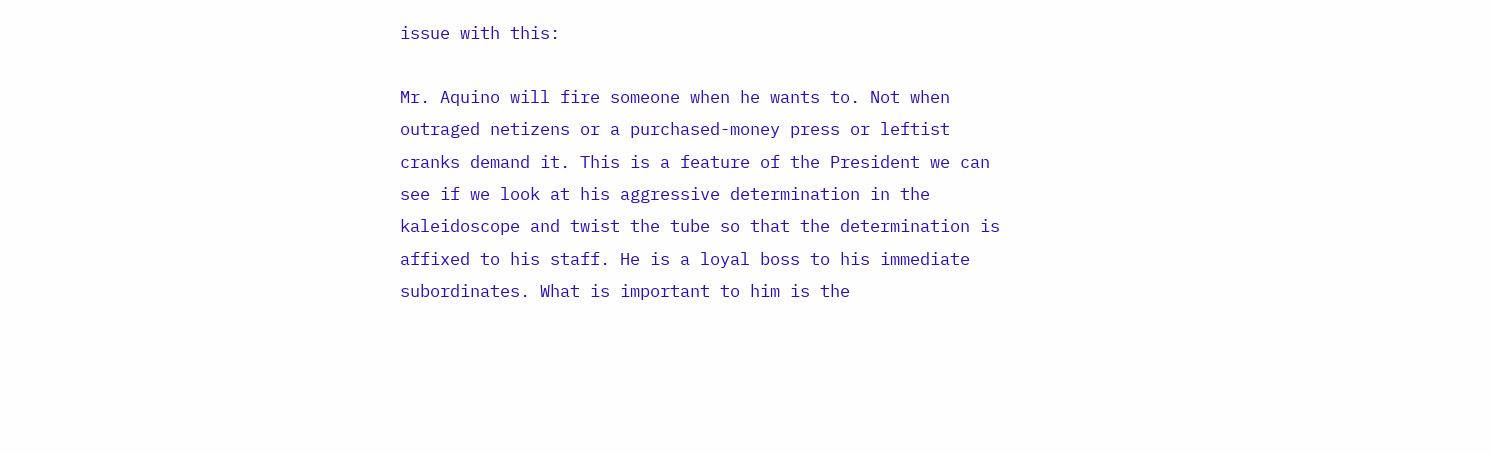issue with this:

Mr. Aquino will fire someone when he wants to. Not when outraged netizens or a purchased-money press or leftist cranks demand it. This is a feature of the President we can see if we look at his aggressive determination in the kaleidoscope and twist the tube so that the determination is affixed to his staff. He is a loyal boss to his immediate subordinates. What is important to him is the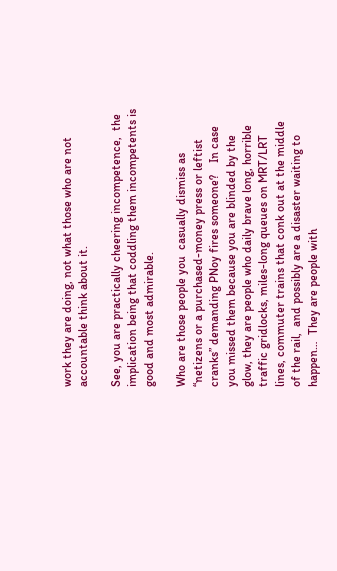work they are doing, not what those who are not accountable think about it.

See, you are practically cheering incompetence,  the implication being that coddling them incompetents is good and most admirable.

Who are those people you  casually dismiss as “netizens or a purchased-money press or leftist cranks” demanding PNoy fires someone?    In case you missed them because you are blinded by the glow, they are people who daily brave long, horrible traffic gridlocks, miles-long queues on MRT/LRT lines, commuter trains that conk out at the middle of the rail,  and possibly are a disaster waiting to happen…  They are people with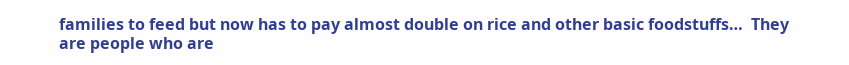families to feed but now has to pay almost double on rice and other basic foodstuffs…  They are people who are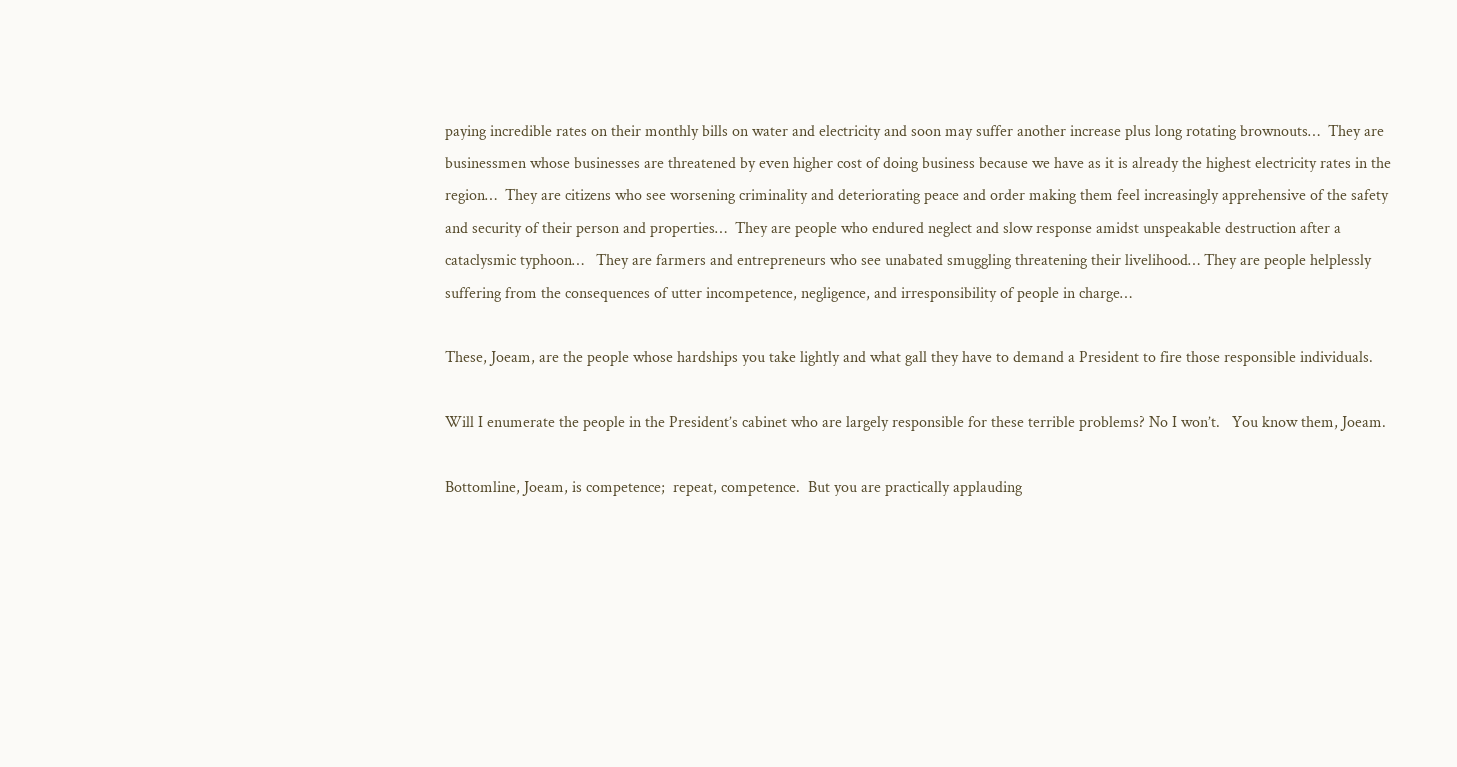paying incredible rates on their monthly bills on water and electricity and soon may suffer another increase plus long rotating brownouts…  They are businessmen whose businesses are threatened by even higher cost of doing business because we have as it is already the highest electricity rates in the region…  They are citizens who see worsening criminality and deteriorating peace and order making them feel increasingly apprehensive of the safety and security of their person and properties…  They are people who endured neglect and slow response amidst unspeakable destruction after a cataclysmic typhoon…   They are farmers and entrepreneurs who see unabated smuggling threatening their livelihood… They are people helplessly suffering from the consequences of utter incompetence, negligence, and irresponsibility of people in charge…

These, Joeam, are the people whose hardships you take lightly and what gall they have to demand a President to fire those responsible individuals.

Will I enumerate the people in the President’s cabinet who are largely responsible for these terrible problems? No I won’t.   You know them, Joeam.

Bottomline, Joeam, is competence;  repeat, competence.  But you are practically applauding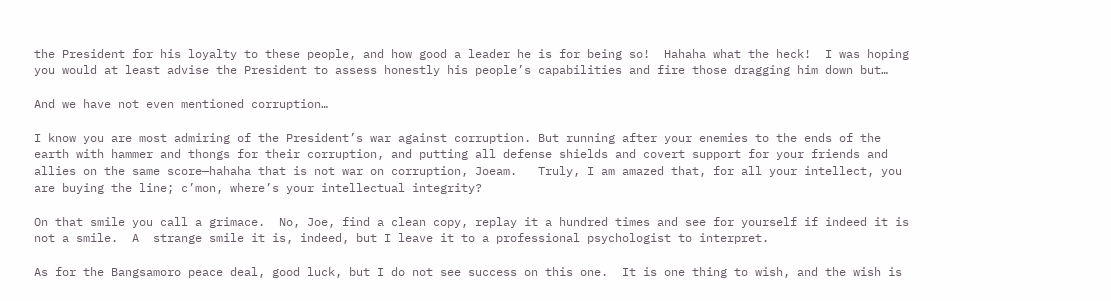the President for his loyalty to these people, and how good a leader he is for being so!  Hahaha what the heck!  I was hoping you would at least advise the President to assess honestly his people’s capabilities and fire those dragging him down but…

And we have not even mentioned corruption…

I know you are most admiring of the President’s war against corruption. But running after your enemies to the ends of the earth with hammer and thongs for their corruption, and putting all defense shields and covert support for your friends and allies on the same score—hahaha that is not war on corruption, Joeam.   Truly, I am amazed that, for all your intellect, you are buying the line; c’mon, where’s your intellectual integrity?

On that smile you call a grimace.  No, Joe, find a clean copy, replay it a hundred times and see for yourself if indeed it is not a smile.  A  strange smile it is, indeed, but I leave it to a professional psychologist to interpret.

As for the Bangsamoro peace deal, good luck, but I do not see success on this one.  It is one thing to wish, and the wish is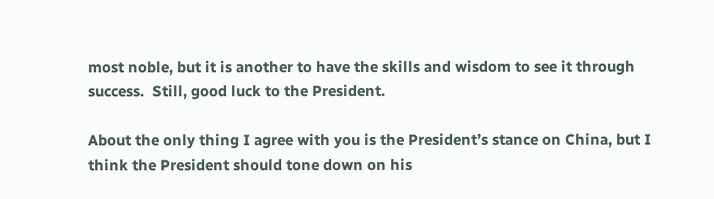most noble, but it is another to have the skills and wisdom to see it through success.  Still, good luck to the President.

About the only thing I agree with you is the President’s stance on China, but I think the President should tone down on his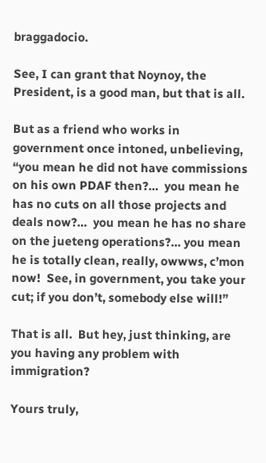braggadocio.

See, I can grant that Noynoy, the President, is a good man, but that is all.

But as a friend who works in government once intoned, unbelieving, “you mean he did not have commissions on his own PDAF then?…  you mean he has no cuts on all those projects and deals now?…  you mean he has no share on the jueteng operations?… you mean he is totally clean, really, owwws, c’mon now!  See, in government, you take your cut; if you don’t, somebody else will!”

That is all.  But hey, just thinking, are you having any problem with immigration?

Yours truly,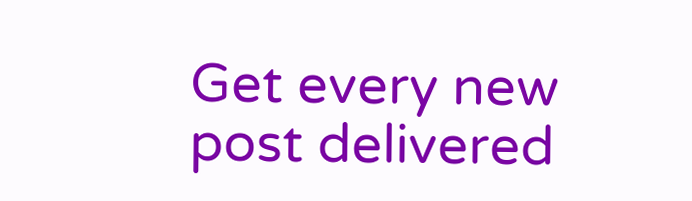Get every new post delivered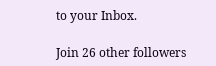to your Inbox.

Join 26 other followers